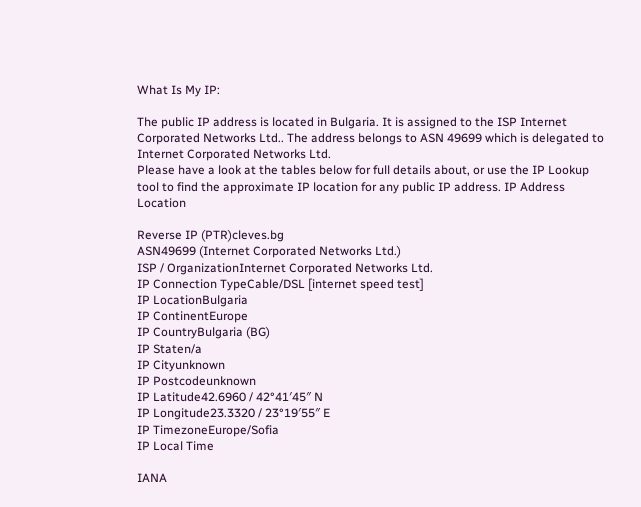What Is My IP:

The public IP address is located in Bulgaria. It is assigned to the ISP Internet Corporated Networks Ltd.. The address belongs to ASN 49699 which is delegated to Internet Corporated Networks Ltd.
Please have a look at the tables below for full details about, or use the IP Lookup tool to find the approximate IP location for any public IP address. IP Address Location

Reverse IP (PTR)cleves.bg
ASN49699 (Internet Corporated Networks Ltd.)
ISP / OrganizationInternet Corporated Networks Ltd.
IP Connection TypeCable/DSL [internet speed test]
IP LocationBulgaria
IP ContinentEurope
IP CountryBulgaria (BG)
IP Staten/a
IP Cityunknown
IP Postcodeunknown
IP Latitude42.6960 / 42°41′45″ N
IP Longitude23.3320 / 23°19′55″ E
IP TimezoneEurope/Sofia
IP Local Time

IANA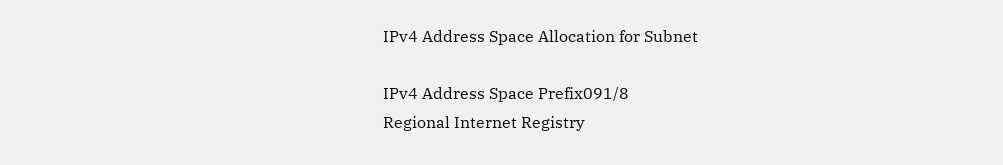IPv4 Address Space Allocation for Subnet

IPv4 Address Space Prefix091/8
Regional Internet Registry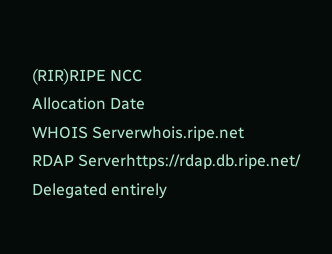(RIR)RIPE NCC
Allocation Date
WHOIS Serverwhois.ripe.net
RDAP Serverhttps://rdap.db.ripe.net/
Delegated entirely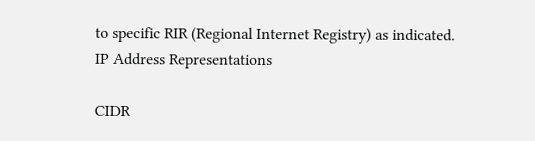to specific RIR (Regional Internet Registry) as indicated. IP Address Representations

CIDR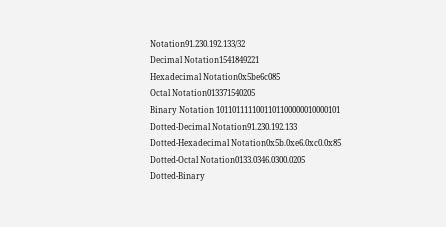Notation91.230.192.133/32
Decimal Notation1541849221
Hexadecimal Notation0x5be6c085
Octal Notation013371540205
Binary Notation 1011011111001101100000010000101
Dotted-Decimal Notation91.230.192.133
Dotted-Hexadecimal Notation0x5b.0xe6.0xc0.0x85
Dotted-Octal Notation0133.0346.0300.0205
Dotted-Binary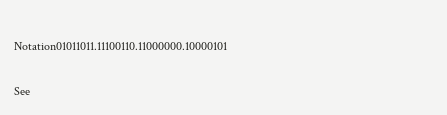Notation01011011.11100110.11000000.10000101

See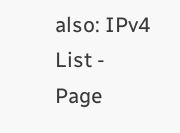also: IPv4 List - Page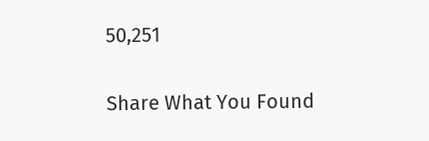50,251

Share What You Found